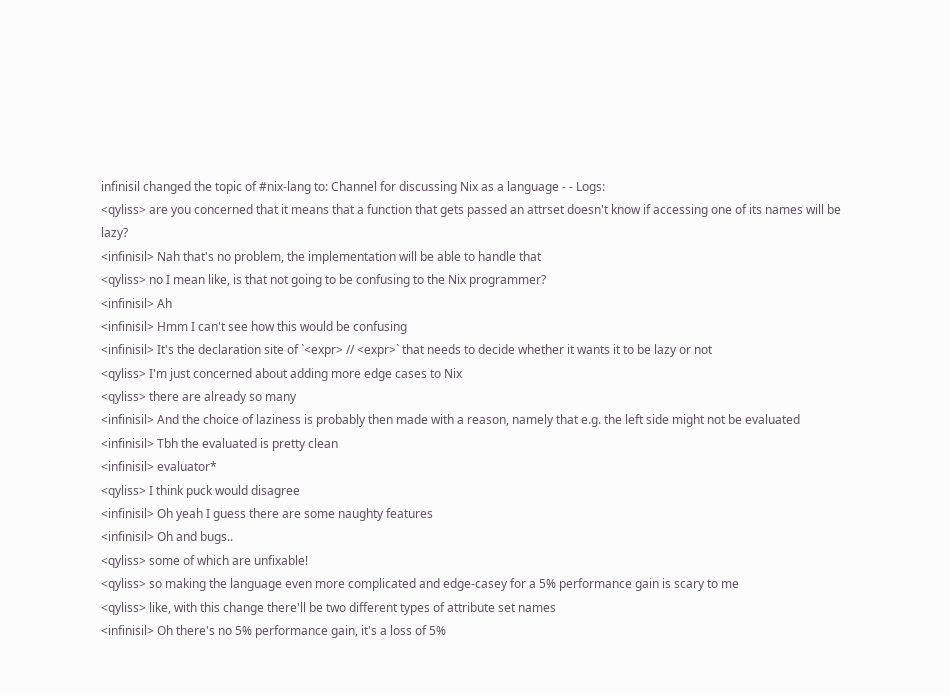infinisil changed the topic of #nix-lang to: Channel for discussing Nix as a language - - Logs:
<qyliss> are you concerned that it means that a function that gets passed an attrset doesn't know if accessing one of its names will be lazy?
<infinisil> Nah that's no problem, the implementation will be able to handle that
<qyliss> no I mean like, is that not going to be confusing to the Nix programmer?
<infinisil> Ah
<infinisil> Hmm I can't see how this would be confusing
<infinisil> It's the declaration site of `<expr> // <expr>` that needs to decide whether it wants it to be lazy or not
<qyliss> I'm just concerned about adding more edge cases to Nix
<qyliss> there are already so many
<infinisil> And the choice of laziness is probably then made with a reason, namely that e.g. the left side might not be evaluated
<infinisil> Tbh the evaluated is pretty clean
<infinisil> evaluator*
<qyliss> I think puck would disagree
<infinisil> Oh yeah I guess there are some naughty features
<infinisil> Oh and bugs..
<qyliss> some of which are unfixable!
<qyliss> so making the language even more complicated and edge-casey for a 5% performance gain is scary to me
<qyliss> like, with this change there'll be two different types of attribute set names
<infinisil> Oh there's no 5% performance gain, it's a loss of 5%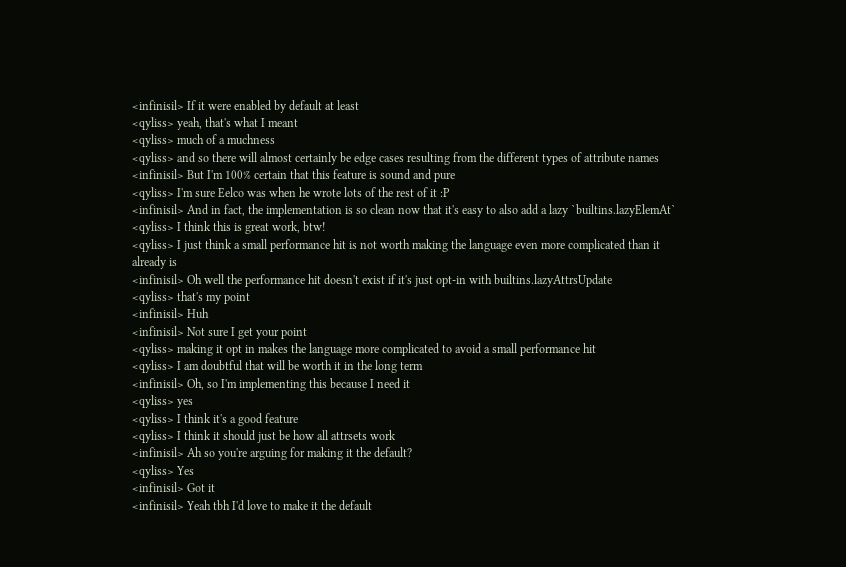<infinisil> If it were enabled by default at least
<qyliss> yeah, that's what I meant
<qyliss> much of a muchness
<qyliss> and so there will almost certainly be edge cases resulting from the different types of attribute names
<infinisil> But I'm 100% certain that this feature is sound and pure
<qyliss> I'm sure Eelco was when he wrote lots of the rest of it :P
<infinisil> And in fact, the implementation is so clean now that it's easy to also add a lazy `builtins.lazyElemAt`
<qyliss> I think this is great work, btw!
<qyliss> I just think a small performance hit is not worth making the language even more complicated than it already is
<infinisil> Oh well the performance hit doesn't exist if it's just opt-in with builtins.lazyAttrsUpdate
<qyliss> that's my point
<infinisil> Huh
<infinisil> Not sure I get your point
<qyliss> making it opt in makes the language more complicated to avoid a small performance hit
<qyliss> I am doubtful that will be worth it in the long term
<infinisil> Oh, so I'm implementing this because I need it
<qyliss> yes
<qyliss> I think it's a good feature
<qyliss> I think it should just be how all attrsets work
<infinisil> Ah so you're arguing for making it the default?
<qyliss> Yes
<infinisil> Got it
<infinisil> Yeah tbh I'd love to make it the default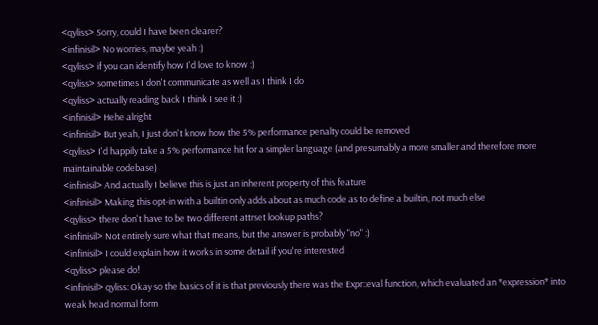<qyliss> Sorry, could I have been clearer?
<infinisil> No worries, maybe yeah :)
<qyliss> if you can identify how I'd love to know :)
<qyliss> sometimes I don't communicate as well as I think I do
<qyliss> actually reading back I think I see it :)
<infinisil> Hehe alright
<infinisil> But yeah, I just don't know how the 5% performance penalty could be removed
<qyliss> I'd happily take a 5% performance hit for a simpler language (and presumably a more smaller and therefore more maintainable codebase)
<infinisil> And actually I believe this is just an inherent property of this feature
<infinisil> Making this opt-in with a builtin only adds about as much code as to define a builtin, not much else
<qyliss> there don't have to be two different attrset lookup paths?
<infinisil> Not entirely sure what that means, but the answer is probably "no" :)
<infinisil> I could explain how it works in some detail if you're interested
<qyliss> please do!
<infinisil> qyliss: Okay so the basics of it is that previously there was the Expr::eval function, which evaluated an *expression* into weak head normal form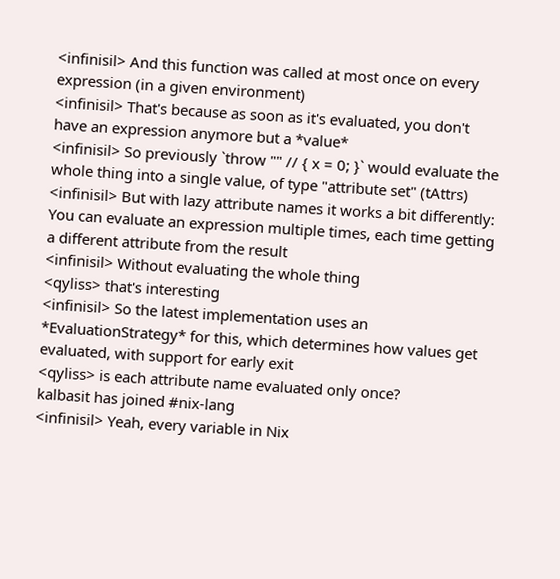<infinisil> And this function was called at most once on every expression (in a given environment)
<infinisil> That's because as soon as it's evaluated, you don't have an expression anymore but a *value*
<infinisil> So previously `throw "" // { x = 0; }` would evaluate the whole thing into a single value, of type "attribute set" (tAttrs)
<infinisil> But with lazy attribute names it works a bit differently: You can evaluate an expression multiple times, each time getting a different attribute from the result
<infinisil> Without evaluating the whole thing
<qyliss> that's interesting
<infinisil> So the latest implementation uses an *EvaluationStrategy* for this, which determines how values get evaluated, with support for early exit
<qyliss> is each attribute name evaluated only once?
kalbasit has joined #nix-lang
<infinisil> Yeah, every variable in Nix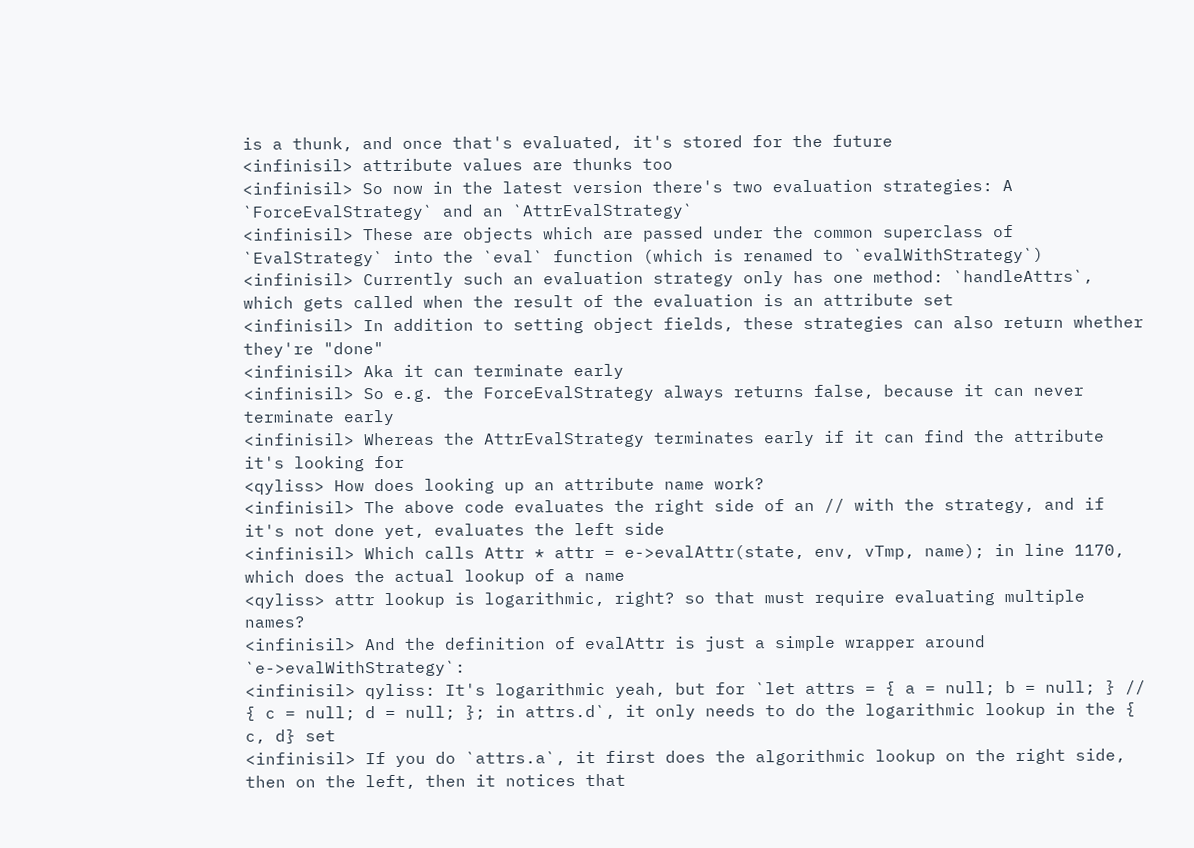is a thunk, and once that's evaluated, it's stored for the future
<infinisil> attribute values are thunks too
<infinisil> So now in the latest version there's two evaluation strategies: A `ForceEvalStrategy` and an `AttrEvalStrategy`
<infinisil> These are objects which are passed under the common superclass of `EvalStrategy` into the `eval` function (which is renamed to `evalWithStrategy`)
<infinisil> Currently such an evaluation strategy only has one method: `handleAttrs`, which gets called when the result of the evaluation is an attribute set
<infinisil> In addition to setting object fields, these strategies can also return whether they're "done"
<infinisil> Aka it can terminate early
<infinisil> So e.g. the ForceEvalStrategy always returns false, because it can never terminate early
<infinisil> Whereas the AttrEvalStrategy terminates early if it can find the attribute it's looking for
<qyliss> How does looking up an attribute name work?
<infinisil> The above code evaluates the right side of an // with the strategy, and if it's not done yet, evaluates the left side
<infinisil> Which calls Attr * attr = e->evalAttr(state, env, vTmp, name); in line 1170, which does the actual lookup of a name
<qyliss> attr lookup is logarithmic, right? so that must require evaluating multiple names?
<infinisil> And the definition of evalAttr is just a simple wrapper around `e->evalWithStrategy`:
<infinisil> qyliss: It's logarithmic yeah, but for `let attrs = { a = null; b = null; } // { c = null; d = null; }; in attrs.d`, it only needs to do the logarithmic lookup in the { c, d} set
<infinisil> If you do `attrs.a`, it first does the algorithmic lookup on the right side, then on the left, then it notices that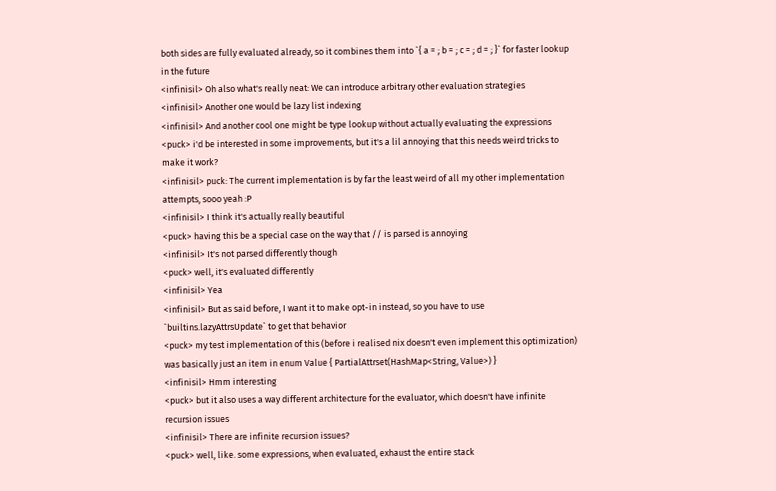both sides are fully evaluated already, so it combines them into `{ a = ; b = ; c = ; d = ; }` for faster lookup in the future
<infinisil> Oh also what's really neat: We can introduce arbitrary other evaluation strategies
<infinisil> Another one would be lazy list indexing
<infinisil> And another cool one might be type lookup without actually evaluating the expressions
<puck> i'd be interested in some improvements, but it's a lil annoying that this needs weird tricks to make it work?
<infinisil> puck: The current implementation is by far the least weird of all my other implementation attempts, sooo yeah :P
<infinisil> I think it's actually really beautiful
<puck> having this be a special case on the way that // is parsed is annoying
<infinisil> It's not parsed differently though
<puck> well, it's evaluated differently
<infinisil> Yea
<infinisil> But as said before, I want it to make opt-in instead, so you have to use `builtins.lazyAttrsUpdate` to get that behavior
<puck> my test implementation of this (before i realised nix doesn't even implement this optimization) was basically just an item in enum Value { PartialAttrset(HashMap<String, Value>) }
<infinisil> Hmm interesting
<puck> but it also uses a way different architecture for the evaluator, which doesn't have infinite recursion issues
<infinisil> There are infinite recursion issues?
<puck> well, like. some expressions, when evaluated, exhaust the entire stack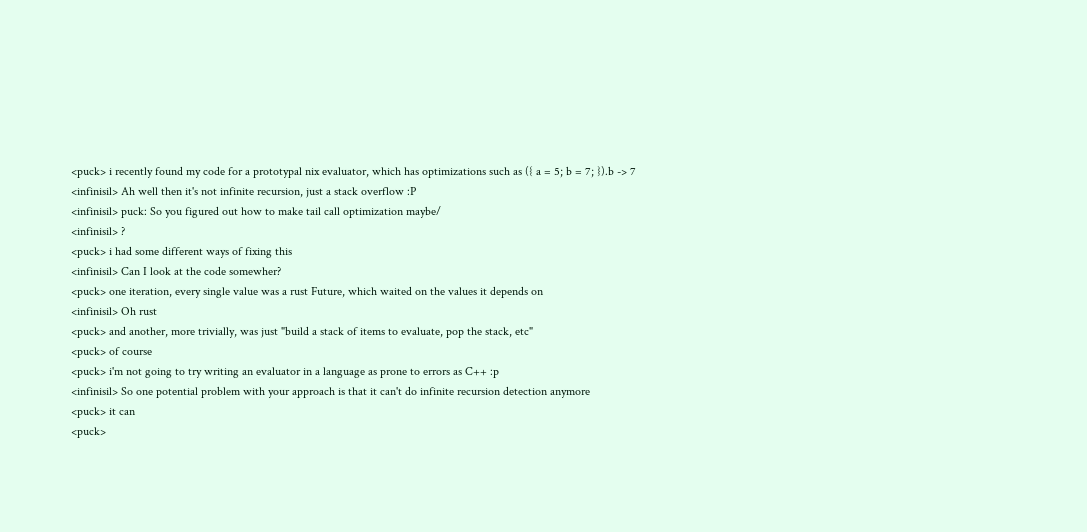<puck> i recently found my code for a prototypal nix evaluator, which has optimizations such as ({ a = 5; b = 7; }).b -> 7
<infinisil> Ah well then it's not infinite recursion, just a stack overflow :P
<infinisil> puck: So you figured out how to make tail call optimization maybe/
<infinisil> ?
<puck> i had some different ways of fixing this
<infinisil> Can I look at the code somewher?
<puck> one iteration, every single value was a rust Future, which waited on the values it depends on
<infinisil> Oh rust
<puck> and another, more trivially, was just "build a stack of items to evaluate, pop the stack, etc"
<puck> of course
<puck> i'm not going to try writing an evaluator in a language as prone to errors as C++ :p
<infinisil> So one potential problem with your approach is that it can't do infinite recursion detection anymore
<puck> it can
<puck>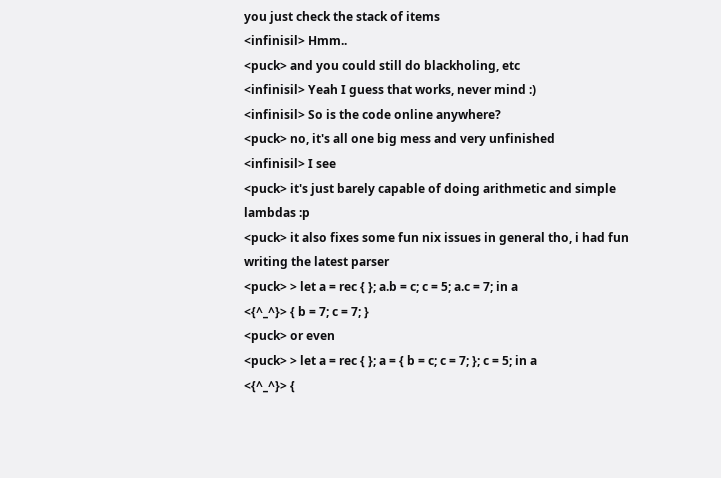you just check the stack of items
<infinisil> Hmm..
<puck> and you could still do blackholing, etc
<infinisil> Yeah I guess that works, never mind :)
<infinisil> So is the code online anywhere?
<puck> no, it's all one big mess and very unfinished
<infinisil> I see
<puck> it's just barely capable of doing arithmetic and simple lambdas :p
<puck> it also fixes some fun nix issues in general tho, i had fun writing the latest parser
<puck> > let a = rec { }; a.b = c; c = 5; a.c = 7; in a
<{^_^}> { b = 7; c = 7; }
<puck> or even
<puck> > let a = rec { }; a = { b = c; c = 7; }; c = 5; in a
<{^_^}> {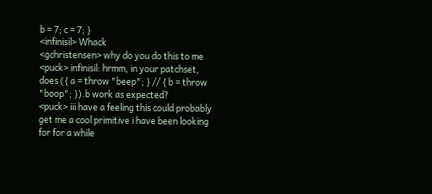b = 7; c = 7; }
<infinisil> Whack
<gchristensen> why do you do this to me
<puck> infinisil: hrmm, in your patchset, does ({ a = throw "beep"; } // { b = throw "boop"; }).b work as expected?
<puck> iii have a feeling this could probably get me a cool primitive i have been looking for for a while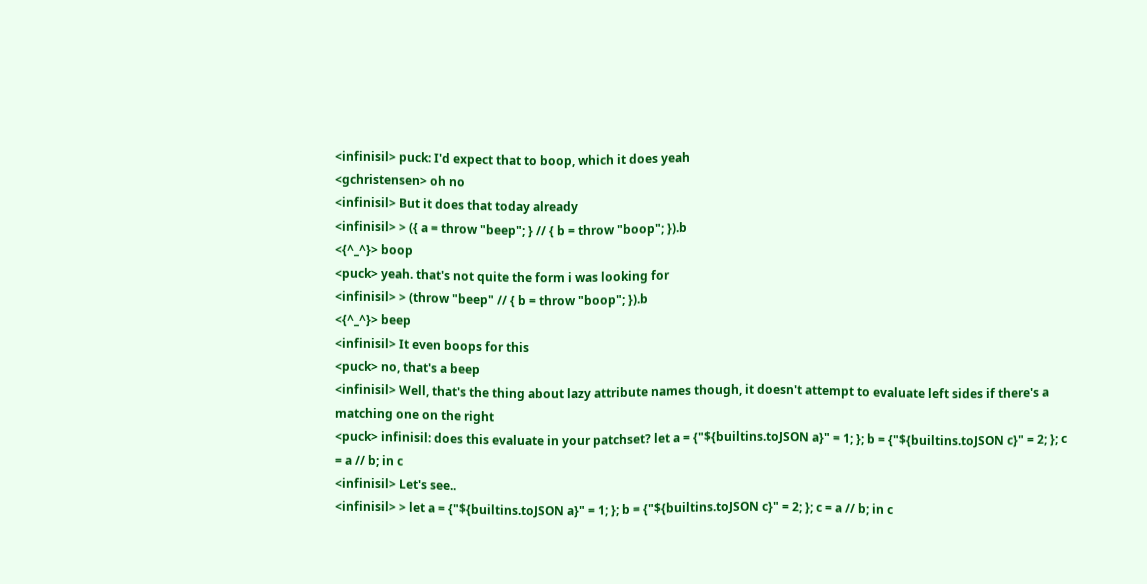<infinisil> puck: I'd expect that to boop, which it does yeah
<gchristensen> oh no
<infinisil> But it does that today already
<infinisil> > ({ a = throw "beep"; } // { b = throw "boop"; }).b
<{^_^}> boop
<puck> yeah. that's not quite the form i was looking for
<infinisil> > (throw "beep" // { b = throw "boop"; }).b
<{^_^}> beep
<infinisil> It even boops for this
<puck> no, that's a beep
<infinisil> Well, that's the thing about lazy attribute names though, it doesn't attempt to evaluate left sides if there's a matching one on the right
<puck> infinisil: does this evaluate in your patchset? let a = {"${builtins.toJSON a}" = 1; }; b = {"${builtins.toJSON c}" = 2; }; c = a // b; in c
<infinisil> Let's see..
<infinisil> > let a = {"${builtins.toJSON a}" = 1; }; b = {"${builtins.toJSON c}" = 2; }; c = a // b; in c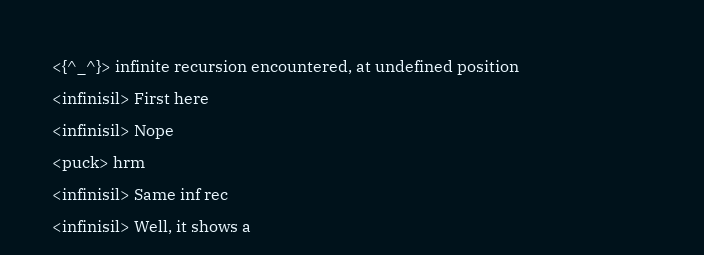<{^_^}> infinite recursion encountered, at undefined position
<infinisil> First here
<infinisil> Nope
<puck> hrm
<infinisil> Same inf rec
<infinisil> Well, it shows a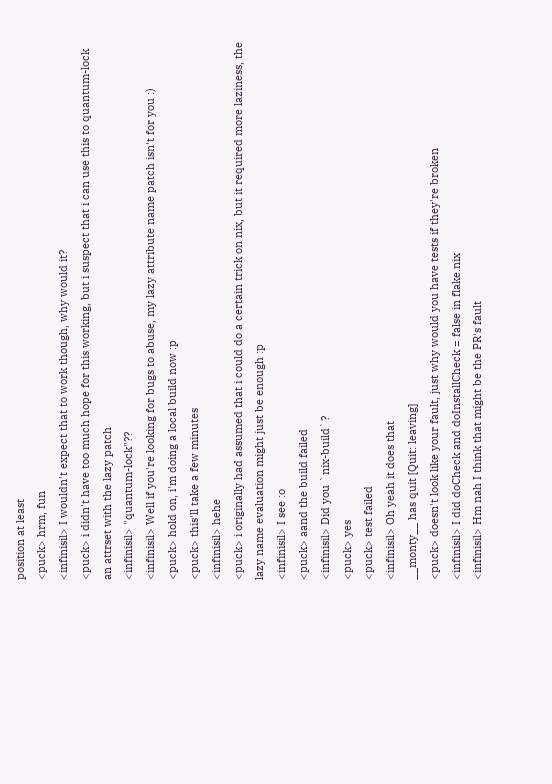position at least
<puck> hrm, fun
<infinisil> I wouldn't expect that to work though, why would it?
<puck> i didn't have too much hope for this working, but i suspect that i can use this to quantum-lock an attrset with the lazy patch
<infinisil> "quantum-lock"??
<infinisil> Well if you're looking for bugs to abuse, my lazy attribute name patch isn't for you :)
<puck> hold on, i'm doing a local build now :p
<puck> this'll take a few minutes
<infinisil> hehe
<puck> i originally had assumed that i could do a certain trick on nix, but it required more laziness, the lazy name evaluation might just be enough :p
<infinisil> I see :o
<puck> aand the build failed
<infinisil> Did you `nix-build`?
<puck> yes
<puck> test failed
<infinisil> Oh yeah it does that
__monty__ has quit [Quit: leaving]
<puck> doesn't look like your fault, just why would you have tests if they're broken
<infinisil> I did doCheck and doInstallCheck = false in flake.nix
<infinisil> Hm nah I think that might be the PR's fault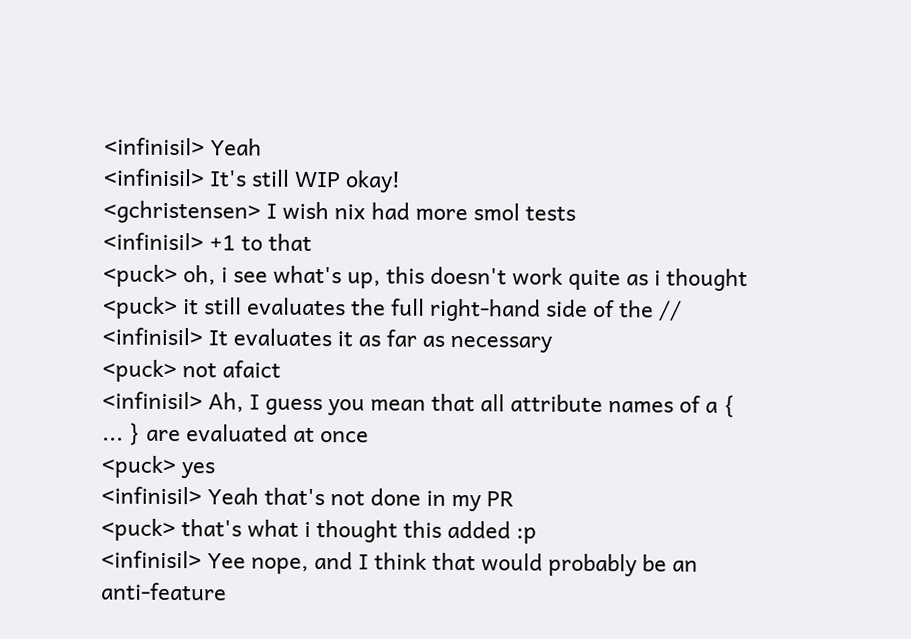<infinisil> Yeah
<infinisil> It's still WIP okay!
<gchristensen> I wish nix had more smol tests
<infinisil> +1 to that
<puck> oh, i see what's up, this doesn't work quite as i thought
<puck> it still evaluates the full right-hand side of the //
<infinisil> It evaluates it as far as necessary
<puck> not afaict
<infinisil> Ah, I guess you mean that all attribute names of a { ... } are evaluated at once
<puck> yes
<infinisil> Yeah that's not done in my PR
<puck> that's what i thought this added :p
<infinisil> Yee nope, and I think that would probably be an anti-feature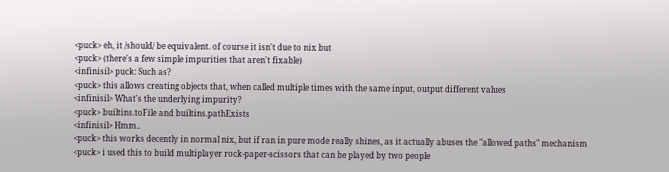<puck> eh, it /should/ be equivalent. of course it isn't due to nix but
<puck> (there's a few simple impurities that aren't fixable)
<infinisil> puck: Such as?
<puck> this allows creating objects that, when called multiple times with the same input, output different values
<infinisil> What's the underlying impurity?
<puck> builtins.toFile and builtins.pathExists
<infinisil> Hmm..
<puck> this works decently in normal nix, but if ran in pure mode really shines, as it actually abuses the "allowed paths" mechanism
<puck> i used this to build multiplayer rock-paper-scissors that can be played by two people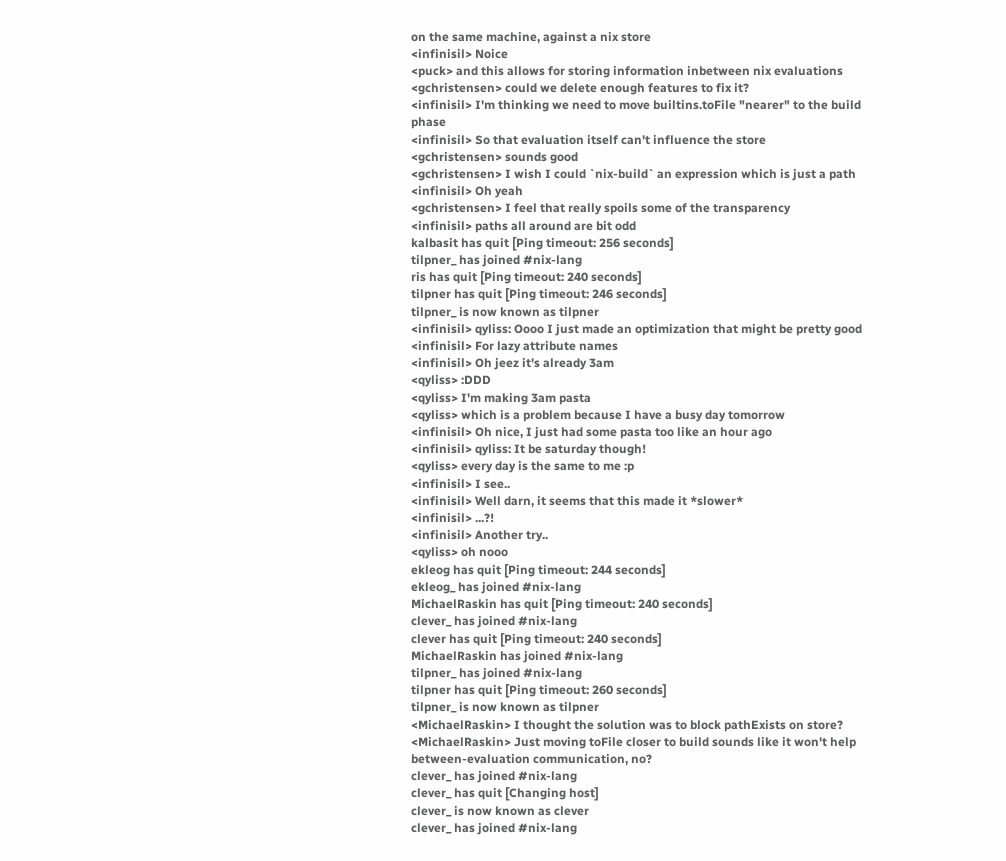on the same machine, against a nix store
<infinisil> Noice
<puck> and this allows for storing information inbetween nix evaluations
<gchristensen> could we delete enough features to fix it?
<infinisil> I'm thinking we need to move builtins.toFile "nearer" to the build phase
<infinisil> So that evaluation itself can't influence the store
<gchristensen> sounds good
<gchristensen> I wish I could `nix-build` an expression which is just a path
<infinisil> Oh yeah
<gchristensen> I feel that really spoils some of the transparency
<infinisil> paths all around are bit odd
kalbasit has quit [Ping timeout: 256 seconds]
tilpner_ has joined #nix-lang
ris has quit [Ping timeout: 240 seconds]
tilpner has quit [Ping timeout: 246 seconds]
tilpner_ is now known as tilpner
<infinisil> qyliss: Oooo I just made an optimization that might be pretty good
<infinisil> For lazy attribute names
<infinisil> Oh jeez it's already 3am
<qyliss> :DDD
<qyliss> I'm making 3am pasta
<qyliss> which is a problem because I have a busy day tomorrow
<infinisil> Oh nice, I just had some pasta too like an hour ago
<infinisil> qyliss: It be saturday though!
<qyliss> every day is the same to me :p
<infinisil> I see..
<infinisil> Well darn, it seems that this made it *slower*
<infinisil> ...?!
<infinisil> Another try..
<qyliss> oh nooo
ekleog has quit [Ping timeout: 244 seconds]
ekleog_ has joined #nix-lang
MichaelRaskin has quit [Ping timeout: 240 seconds]
clever_ has joined #nix-lang
clever has quit [Ping timeout: 240 seconds]
MichaelRaskin has joined #nix-lang
tilpner_ has joined #nix-lang
tilpner has quit [Ping timeout: 260 seconds]
tilpner_ is now known as tilpner
<MichaelRaskin> I thought the solution was to block pathExists on store?
<MichaelRaskin> Just moving toFile closer to build sounds like it won't help between-evaluation communication, no?
clever_ has joined #nix-lang
clever_ has quit [Changing host]
clever_ is now known as clever
clever_ has joined #nix-lang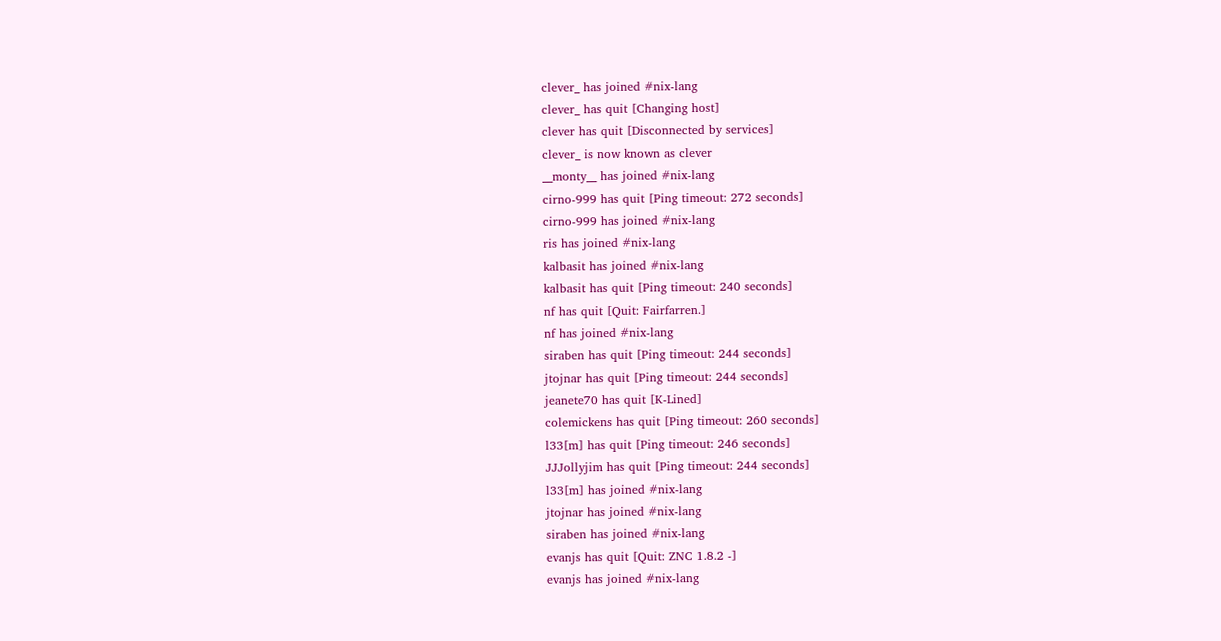clever_ has joined #nix-lang
clever_ has quit [Changing host]
clever has quit [Disconnected by services]
clever_ is now known as clever
__monty__ has joined #nix-lang
cirno-999 has quit [Ping timeout: 272 seconds]
cirno-999 has joined #nix-lang
ris has joined #nix-lang
kalbasit has joined #nix-lang
kalbasit has quit [Ping timeout: 240 seconds]
nf has quit [Quit: Fairfarren.]
nf has joined #nix-lang
siraben has quit [Ping timeout: 244 seconds]
jtojnar has quit [Ping timeout: 244 seconds]
jeanete70 has quit [K-Lined]
colemickens has quit [Ping timeout: 260 seconds]
l33[m] has quit [Ping timeout: 246 seconds]
JJJollyjim has quit [Ping timeout: 244 seconds]
l33[m] has joined #nix-lang
jtojnar has joined #nix-lang
siraben has joined #nix-lang
evanjs has quit [Quit: ZNC 1.8.2 -]
evanjs has joined #nix-lang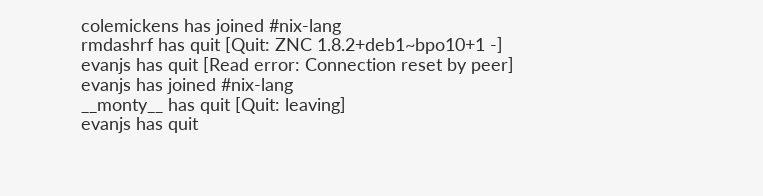colemickens has joined #nix-lang
rmdashrf has quit [Quit: ZNC 1.8.2+deb1~bpo10+1 -]
evanjs has quit [Read error: Connection reset by peer]
evanjs has joined #nix-lang
__monty__ has quit [Quit: leaving]
evanjs has quit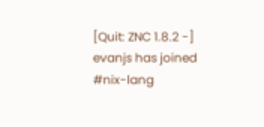[Quit: ZNC 1.8.2 -]
evanjs has joined #nix-lang